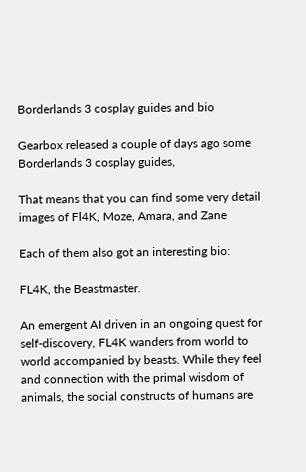Borderlands 3 cosplay guides and bio

Gearbox released a couple of days ago some Borderlands 3 cosplay guides,

That means that you can find some very detail images of Fl4K, Moze, Amara, and Zane

Each of them also got an interesting bio:

FL4K, the Beastmaster.

An emergent AI driven in an ongoing quest for self-discovery, FL4K wanders from world to world accompanied by beasts. While they feel and connection with the primal wisdom of animals, the social constructs of humans are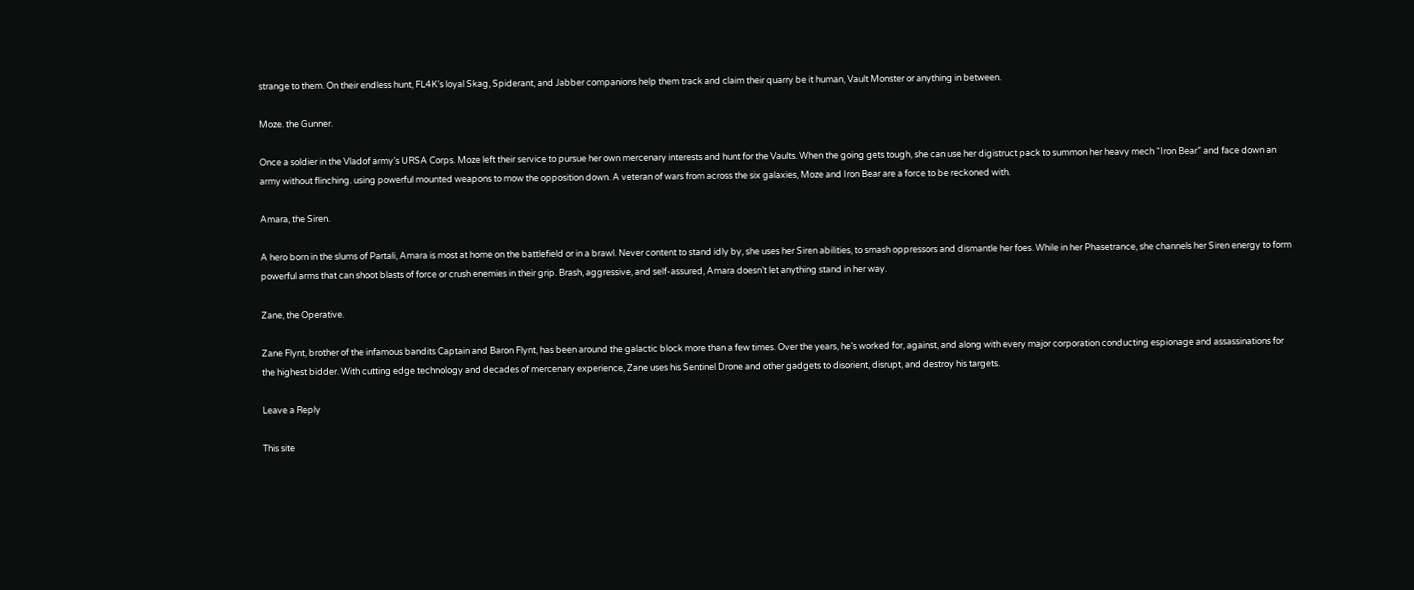strange to them. On their endless hunt, FL4K’s loyal Skag, Spiderant, and Jabber companions help them track and claim their quarry be it human, Vault Monster or anything in between.

Moze. the Gunner.

Once a soldier in the Vladof army’s URSA Corps. Moze left their service to pursue her own mercenary interests and hunt for the Vaults. When the going gets tough, she can use her digistruct pack to summon her heavy mech “Iron Bear” and face down an army without flinching. using powerful mounted weapons to mow the opposition down. A veteran of wars from across the six galaxies, Moze and Iron Bear are a force to be reckoned with.

Amara, the Siren.

A hero born in the slums of Partali, Amara is most at home on the battlefield or in a brawl. Never content to stand idly by, she uses her Siren abilities, to smash oppressors and dismantle her foes. While in her Phasetrance, she channels her Siren energy to form powerful arms that can shoot blasts of force or crush enemies in their grip. Brash, aggressive, and self-assured, Amara doesn’t let anything stand in her way.

Zane, the Operative.

Zane Flynt, brother of the infamous bandits Captain and Baron Flynt, has been around the galactic block more than a few times. Over the years, he’s worked for, against, and along with every major corporation conducting espionage and assassinations for the highest bidder. With cutting edge technology and decades of mercenary experience, Zane uses his Sentinel Drone and other gadgets to disorient, disrupt, and destroy his targets.

Leave a Reply

This site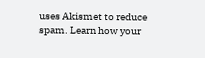uses Akismet to reduce spam. Learn how your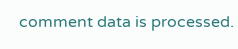comment data is processed.